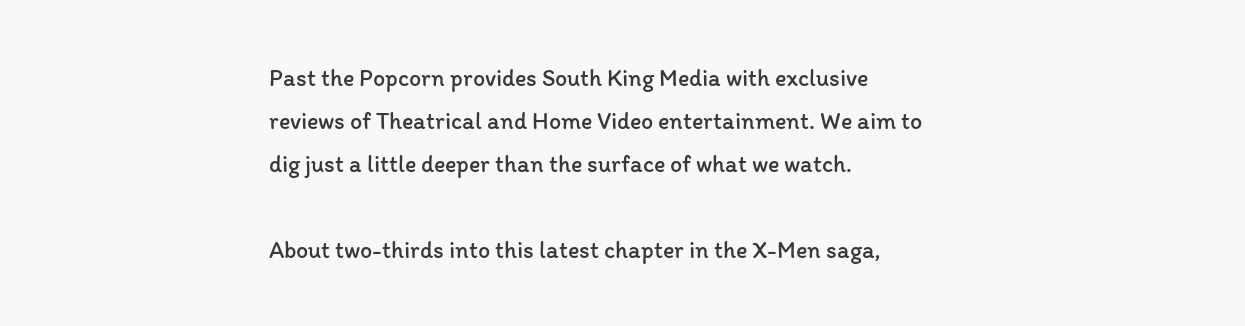Past the Popcorn provides South King Media with exclusive reviews of Theatrical and Home Video entertainment. We aim to dig just a little deeper than the surface of what we watch.

About two-thirds into this latest chapter in the X-Men saga,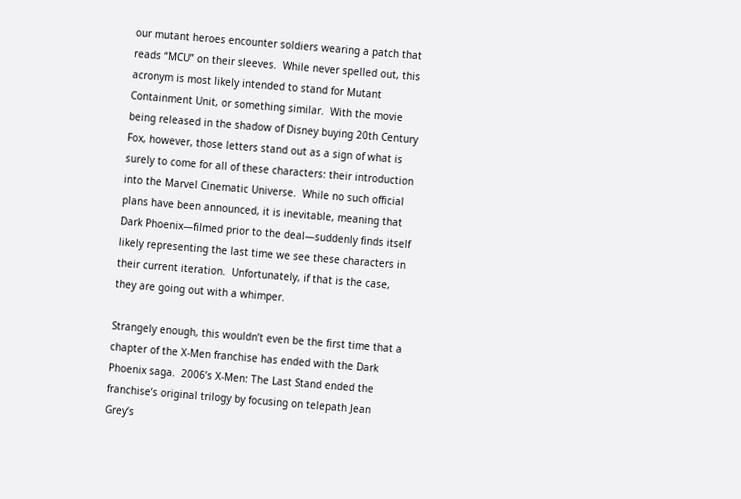our mutant heroes encounter soldiers wearing a patch that reads “MCU” on their sleeves.  While never spelled out, this acronym is most likely intended to stand for Mutant Containment Unit, or something similar.  With the movie being released in the shadow of Disney buying 20th Century Fox, however, those letters stand out as a sign of what is surely to come for all of these characters: their introduction into the Marvel Cinematic Universe.  While no such official plans have been announced, it is inevitable, meaning that Dark Phoenix—filmed prior to the deal—suddenly finds itself likely representing the last time we see these characters in their current iteration.  Unfortunately, if that is the case, they are going out with a whimper.

Strangely enough, this wouldn’t even be the first time that a chapter of the X-Men franchise has ended with the Dark Phoenix saga.  2006’s X-Men: The Last Stand ended the franchise’s original trilogy by focusing on telepath Jean Grey’s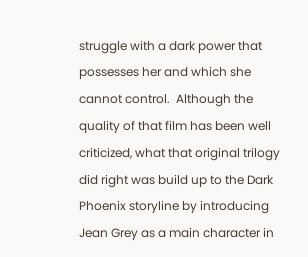struggle with a dark power that possesses her and which she cannot control.  Although the quality of that film has been well criticized, what that original trilogy did right was build up to the Dark Phoenix storyline by introducing Jean Grey as a main character in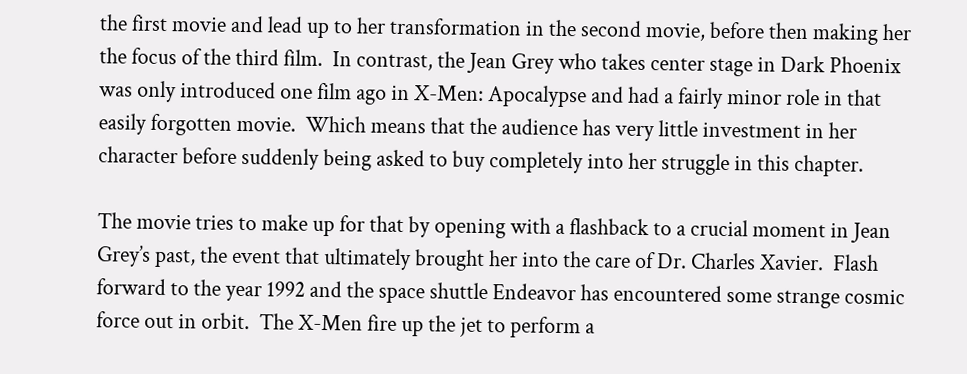the first movie and lead up to her transformation in the second movie, before then making her the focus of the third film.  In contrast, the Jean Grey who takes center stage in Dark Phoenix was only introduced one film ago in X-Men: Apocalypse and had a fairly minor role in that easily forgotten movie.  Which means that the audience has very little investment in her character before suddenly being asked to buy completely into her struggle in this chapter.

The movie tries to make up for that by opening with a flashback to a crucial moment in Jean Grey’s past, the event that ultimately brought her into the care of Dr. Charles Xavier.  Flash forward to the year 1992 and the space shuttle Endeavor has encountered some strange cosmic force out in orbit.  The X-Men fire up the jet to perform a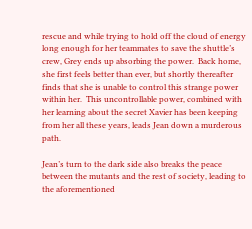rescue and while trying to hold off the cloud of energy long enough for her teammates to save the shuttle’s crew, Grey ends up absorbing the power.  Back home, she first feels better than ever, but shortly thereafter finds that she is unable to control this strange power within her.  This uncontrollable power, combined with her learning about the secret Xavier has been keeping from her all these years, leads Jean down a murderous path.

Jean’s turn to the dark side also breaks the peace between the mutants and the rest of society, leading to the aforementioned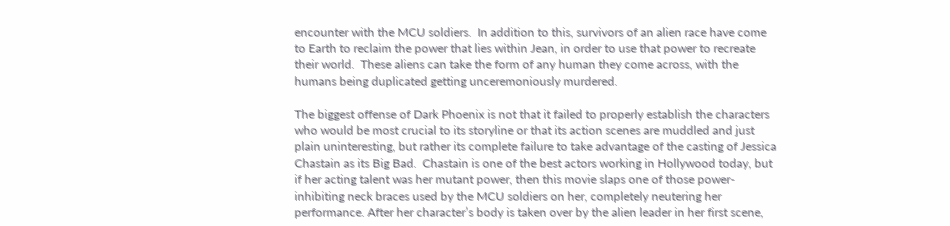encounter with the MCU soldiers.  In addition to this, survivors of an alien race have come to Earth to reclaim the power that lies within Jean, in order to use that power to recreate their world.  These aliens can take the form of any human they come across, with the humans being duplicated getting unceremoniously murdered.

The biggest offense of Dark Phoenix is not that it failed to properly establish the characters who would be most crucial to its storyline or that its action scenes are muddled and just plain uninteresting, but rather its complete failure to take advantage of the casting of Jessica Chastain as its Big Bad.  Chastain is one of the best actors working in Hollywood today, but if her acting talent was her mutant power, then this movie slaps one of those power-inhibiting neck braces used by the MCU soldiers on her, completely neutering her performance. After her character’s body is taken over by the alien leader in her first scene,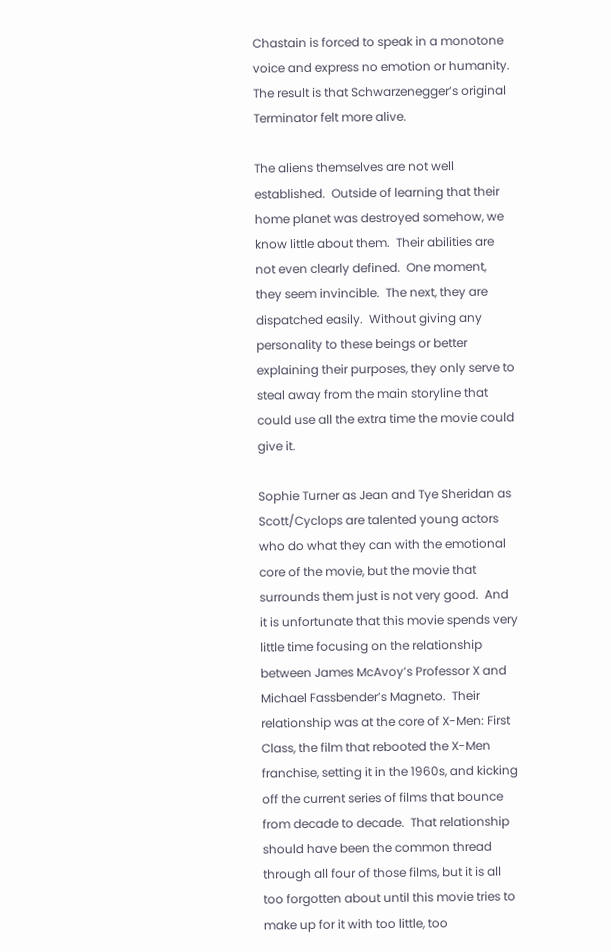Chastain is forced to speak in a monotone voice and express no emotion or humanity.  The result is that Schwarzenegger’s original Terminator felt more alive.

The aliens themselves are not well established.  Outside of learning that their home planet was destroyed somehow, we know little about them.  Their abilities are not even clearly defined.  One moment, they seem invincible.  The next, they are dispatched easily.  Without giving any personality to these beings or better explaining their purposes, they only serve to steal away from the main storyline that could use all the extra time the movie could give it.

Sophie Turner as Jean and Tye Sheridan as Scott/Cyclops are talented young actors who do what they can with the emotional core of the movie, but the movie that surrounds them just is not very good.  And it is unfortunate that this movie spends very little time focusing on the relationship between James McAvoy’s Professor X and Michael Fassbender’s Magneto.  Their relationship was at the core of X-Men: First Class, the film that rebooted the X-Men franchise, setting it in the 1960s, and kicking off the current series of films that bounce from decade to decade.  That relationship should have been the common thread through all four of those films, but it is all too forgotten about until this movie tries to make up for it with too little, too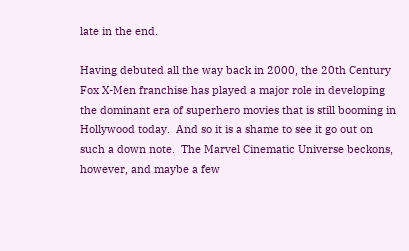late in the end.

Having debuted all the way back in 2000, the 20th Century Fox X-Men franchise has played a major role in developing the dominant era of superhero movies that is still booming in Hollywood today.  And so it is a shame to see it go out on such a down note.  The Marvel Cinematic Universe beckons, however, and maybe a few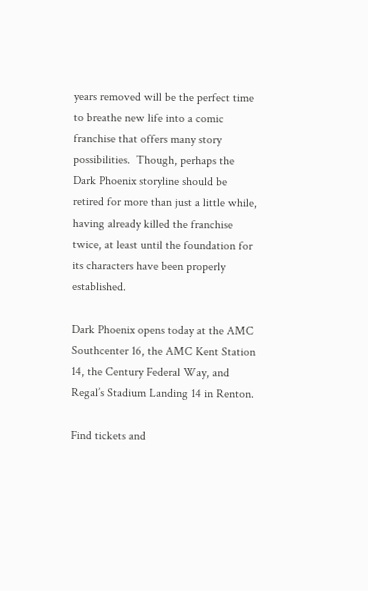years removed will be the perfect time to breathe new life into a comic franchise that offers many story possibilities.  Though, perhaps the Dark Phoenix storyline should be retired for more than just a little while, having already killed the franchise twice, at least until the foundation for its characters have been properly established.

Dark Phoenix opens today at the AMC Southcenter 16, the AMC Kent Station 14, the Century Federal Way, and Regal’s Stadium Landing 14 in Renton.

Find tickets and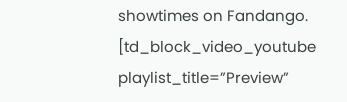showtimes on Fandango.
[td_block_video_youtube playlist_title=”Preview”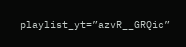playlist_yt=”azvR__GRQic”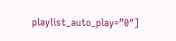playlist_auto_play=”0″]